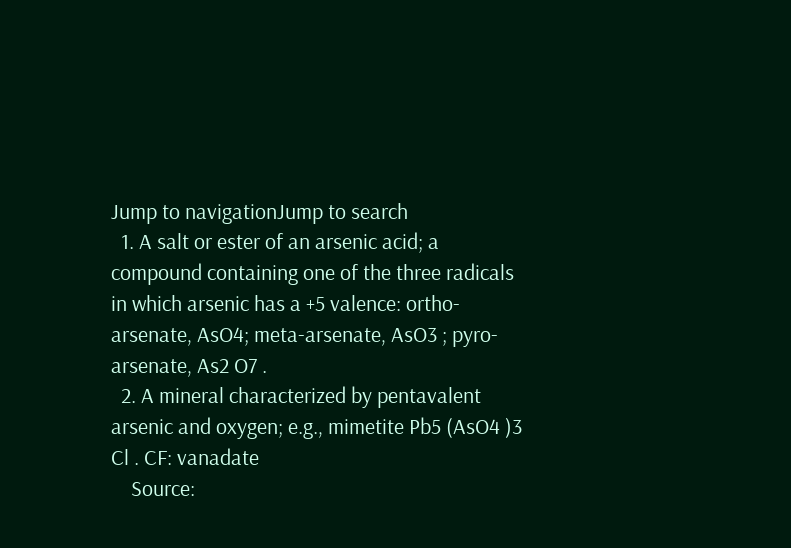Jump to navigationJump to search
  1. A salt or ester of an arsenic acid; a compound containing one of the three radicals in which arsenic has a +5 valence: ortho-arsenate, AsO4; meta-arsenate, AsO3 ; pyro-arsenate, As2 O7 .
  2. A mineral characterized by pentavalent arsenic and oxygen; e.g., mimetite Pb5 (AsO4 )3 Cl . CF: vanadate
    Source: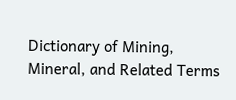Dictionary of Mining, Mineral, and Related Terms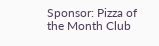Sponsor: Pizza of the Month Club